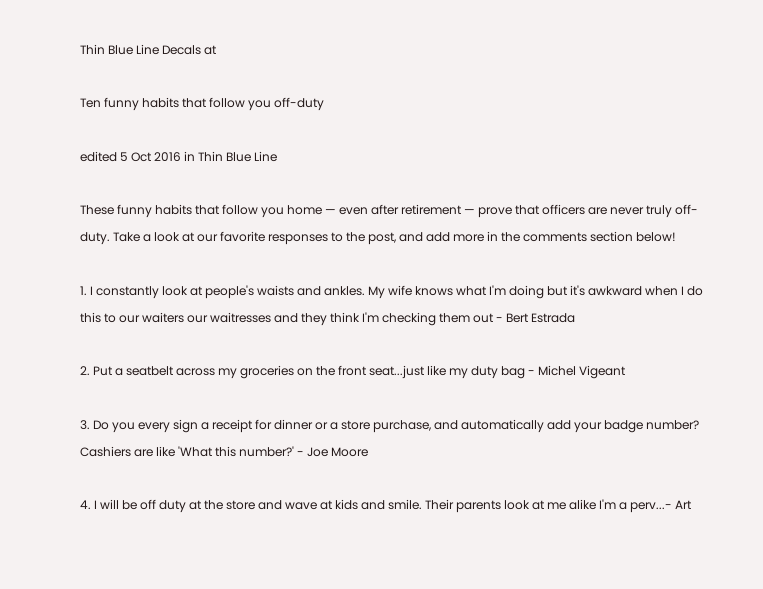Thin Blue Line Decals at

Ten funny habits that follow you off-duty

edited 5 Oct 2016 in Thin Blue Line

These funny habits that follow you home — even after retirement — prove that officers are never truly off-duty. Take a look at our favorite responses to the post, and add more in the comments section below!

1. I constantly look at people's waists and ankles. My wife knows what I'm doing but it's awkward when I do this to our waiters our waitresses and they think I'm checking them out - Bert Estrada

2. Put a seatbelt across my groceries on the front seat...just like my duty bag - Michel Vigeant

3. Do you every sign a receipt for dinner or a store purchase, and automatically add your badge number? Cashiers are like 'What this number?' - Joe Moore

4. I will be off duty at the store and wave at kids and smile. Their parents look at me alike I'm a perv...- Art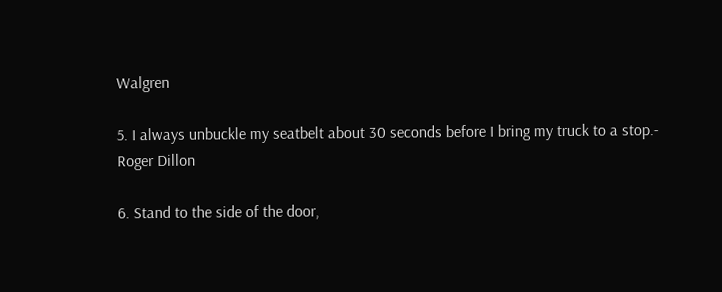Walgren

5. I always unbuckle my seatbelt about 30 seconds before I bring my truck to a stop.- Roger Dillon

6. Stand to the side of the door,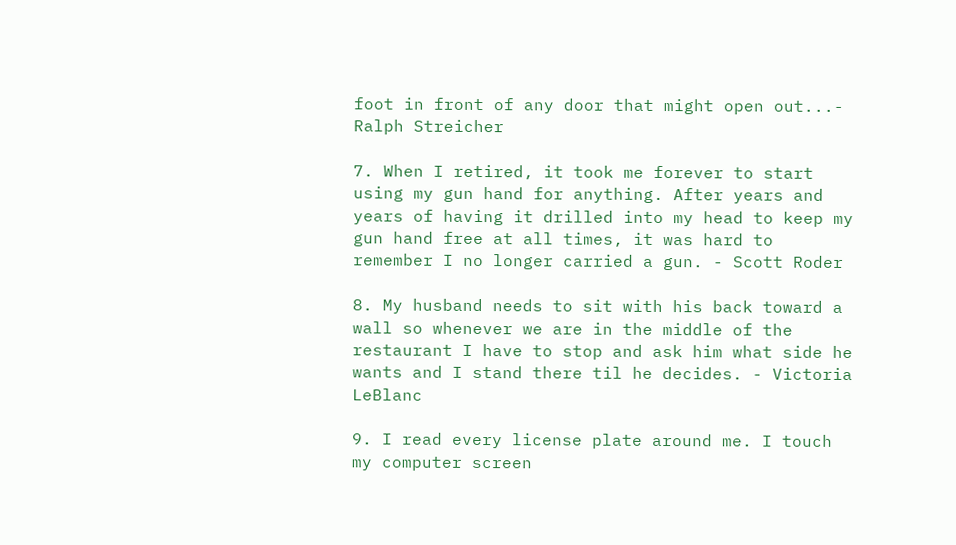foot in front of any door that might open out...- Ralph Streicher

7. When I retired, it took me forever to start using my gun hand for anything. After years and years of having it drilled into my head to keep my gun hand free at all times, it was hard to remember I no longer carried a gun. - Scott Roder

8. My husband needs to sit with his back toward a wall so whenever we are in the middle of the restaurant I have to stop and ask him what side he wants and I stand there til he decides. - Victoria LeBlanc

9. I read every license plate around me. I touch my computer screen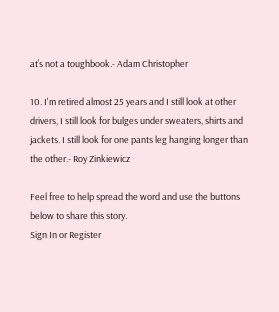at’s not a toughbook.- Adam Christopher

10. I'm retired almost 25 years and I still look at other drivers, I still look for bulges under sweaters, shirts and jackets. I still look for one pants leg hanging longer than the other.- Roy Zinkiewicz

Feel free to help spread the word and use the buttons below to share this story.
Sign In or Register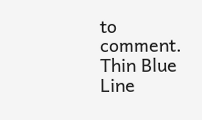to comment.
Thin Blue Line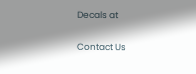Decals at

Contact Us